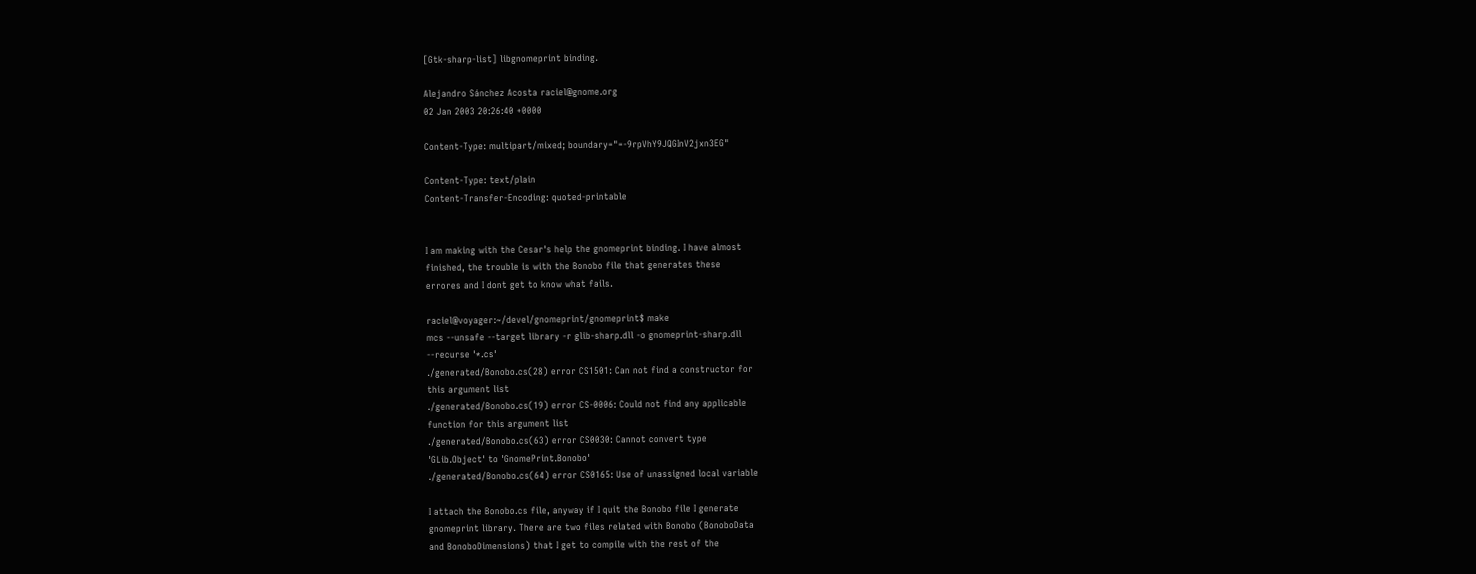[Gtk-sharp-list] libgnomeprint binding.

Alejandro Sánchez Acosta raciel@gnome.org
02 Jan 2003 20:26:40 +0000

Content-Type: multipart/mixed; boundary="=-9rpVhY9JQGInV2jxn3EG"

Content-Type: text/plain
Content-Transfer-Encoding: quoted-printable


I am making with the Cesar's help the gnomeprint binding. I have almost
finished, the trouble is with the Bonobo file that generates these
errores and I dont get to know what fails.

raciel@voyager:~/devel/gnomeprint/gnomeprint$ make
mcs --unsafe --target library -r glib-sharp.dll -o gnomeprint-sharp.dll
--recurse '*.cs'
./generated/Bonobo.cs(28) error CS1501: Can not find a constructor for
this argument list
./generated/Bonobo.cs(19) error CS-0006: Could not find any applicable
function for this argument list
./generated/Bonobo.cs(63) error CS0030: Cannot convert type
'GLib.Object' to 'GnomePrint.Bonobo'
./generated/Bonobo.cs(64) error CS0165: Use of unassigned local variable

I attach the Bonobo.cs file, anyway if I quit the Bonobo file I generate
gnomeprint library. There are two files related with Bonobo (BonoboData
and BonoboDimensions) that I get to compile with the rest of the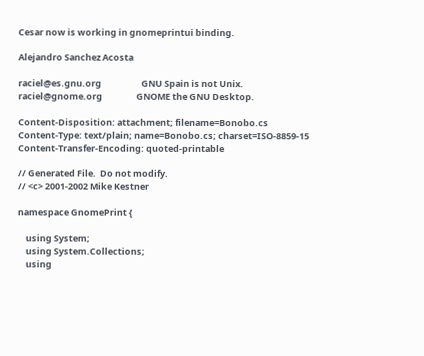Cesar now is working in gnomeprintui binding.

Alejandro Sanchez Acosta

raciel@es.gnu.org                    GNU Spain is not Unix.
raciel@gnome.org                 GNOME the GNU Desktop.

Content-Disposition: attachment; filename=Bonobo.cs
Content-Type: text/plain; name=Bonobo.cs; charset=ISO-8859-15
Content-Transfer-Encoding: quoted-printable

// Generated File.  Do not modify.
// <c> 2001-2002 Mike Kestner

namespace GnomePrint {

    using System;
    using System.Collections;
    using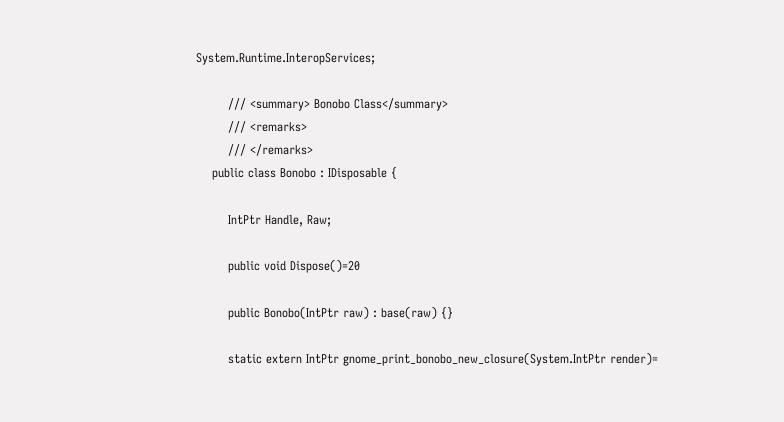System.Runtime.InteropServices;

        /// <summary> Bonobo Class</summary>
        /// <remarks>
        /// </remarks>
    public class Bonobo : IDisposable {

        IntPtr Handle, Raw;

        public void Dispose()=20

        public Bonobo(IntPtr raw) : base(raw) {}

        static extern IntPtr gnome_print_bonobo_new_closure(System.IntPtr render)=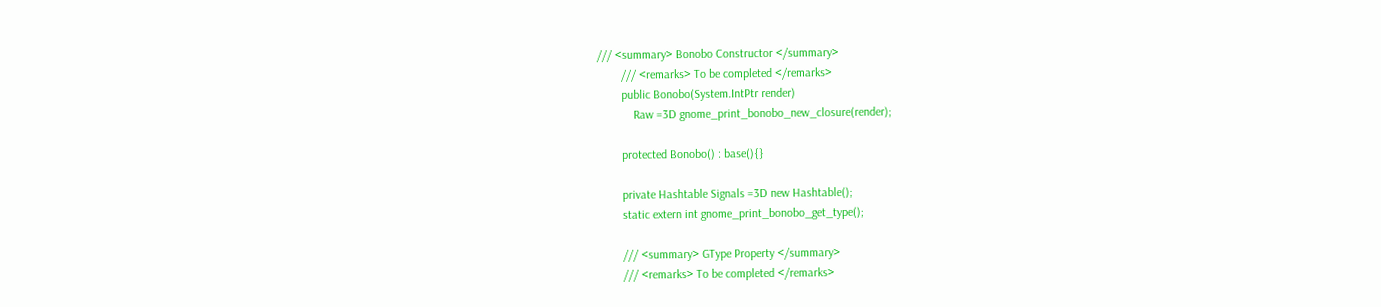/// <summary> Bonobo Constructor </summary>
        /// <remarks> To be completed </remarks>
        public Bonobo(System.IntPtr render)
            Raw =3D gnome_print_bonobo_new_closure(render);

        protected Bonobo() : base(){}

        private Hashtable Signals =3D new Hashtable();
        static extern int gnome_print_bonobo_get_type();

        /// <summary> GType Property </summary>
        /// <remarks> To be completed </remarks>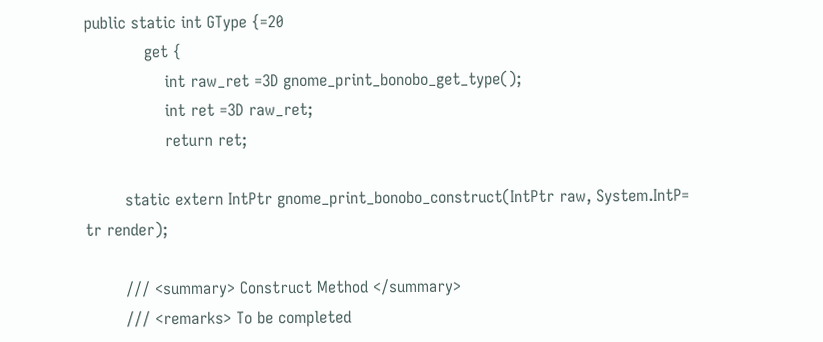public static int GType {=20
            get {
                int raw_ret =3D gnome_print_bonobo_get_type();
                int ret =3D raw_ret;
                return ret;

        static extern IntPtr gnome_print_bonobo_construct(IntPtr raw, System.IntP=
tr render);

        /// <summary> Construct Method </summary>
        /// <remarks> To be completed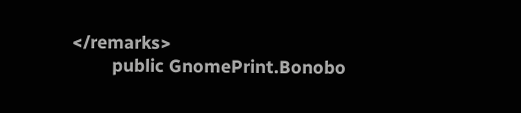</remarks>
        public GnomePrint.Bonobo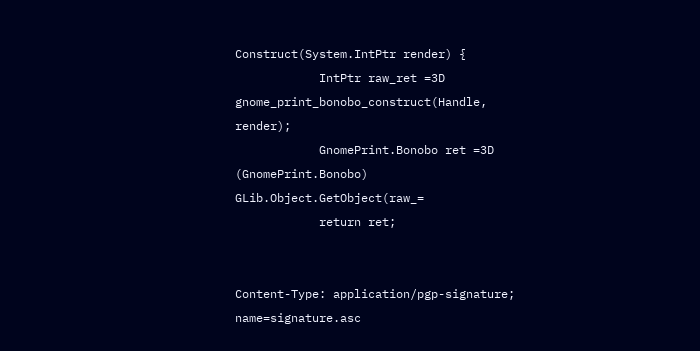Construct(System.IntPtr render) {
            IntPtr raw_ret =3D gnome_print_bonobo_construct(Handle, render);
            GnomePrint.Bonobo ret =3D (GnomePrint.Bonobo) GLib.Object.GetObject(raw_=
            return ret;


Content-Type: application/pgp-signature; name=signature.asc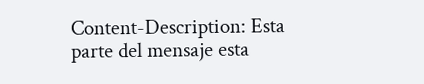Content-Description: Esta parte del mensaje esta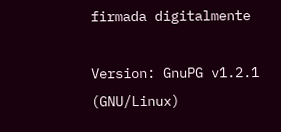firmada digitalmente

Version: GnuPG v1.2.1 (GNU/Linux)